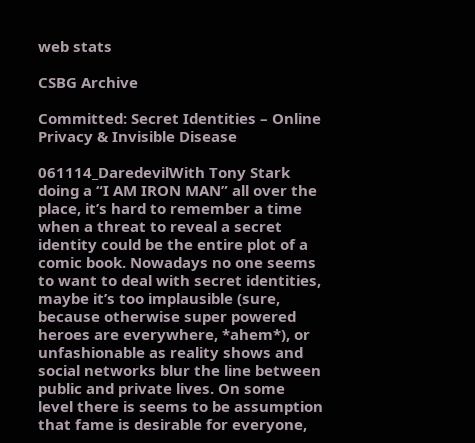web stats

CSBG Archive

Committed: Secret Identities – Online Privacy & Invisible Disease

061114_DaredevilWith Tony Stark doing a “I AM IRON MAN” all over the place, it’s hard to remember a time when a threat to reveal a secret identity could be the entire plot of a comic book. Nowadays no one seems to want to deal with secret identities, maybe it’s too implausible (sure, because otherwise super powered heroes are everywhere, *ahem*), or unfashionable as reality shows and social networks blur the line between public and private lives. On some level there is seems to be assumption that fame is desirable for everyone,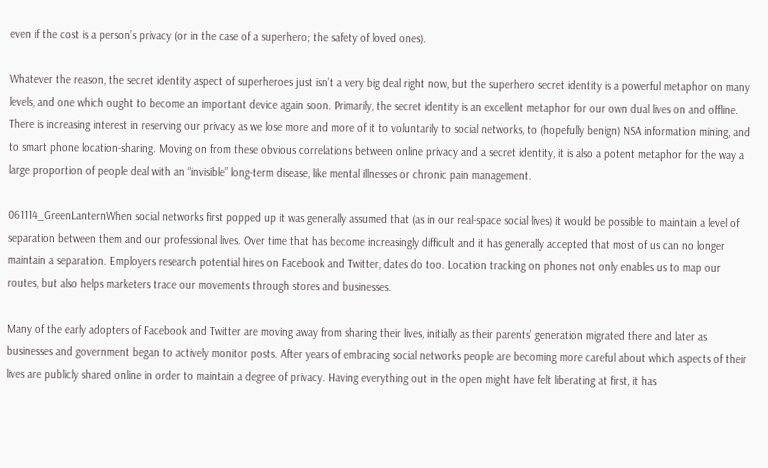even if the cost is a person’s privacy (or in the case of a superhero; the safety of loved ones).

Whatever the reason, the secret identity aspect of superheroes just isn’t a very big deal right now, but the superhero secret identity is a powerful metaphor on many levels, and one which ought to become an important device again soon. Primarily, the secret identity is an excellent metaphor for our own dual lives on and offline. There is increasing interest in reserving our privacy as we lose more and more of it to voluntarily to social networks, to (hopefully benign) NSA information mining, and to smart phone location-sharing. Moving on from these obvious correlations between online privacy and a secret identity, it is also a potent metaphor for the way a large proportion of people deal with an “invisible” long-term disease, like mental illnesses or chronic pain management.

061114_GreenLanternWhen social networks first popped up it was generally assumed that (as in our real-space social lives) it would be possible to maintain a level of separation between them and our professional lives. Over time that has become increasingly difficult and it has generally accepted that most of us can no longer maintain a separation. Employers research potential hires on Facebook and Twitter, dates do too. Location tracking on phones not only enables us to map our routes, but also helps marketers trace our movements through stores and businesses.

Many of the early adopters of Facebook and Twitter are moving away from sharing their lives, initially as their parents’ generation migrated there and later as businesses and government began to actively monitor posts. After years of embracing social networks people are becoming more careful about which aspects of their lives are publicly shared online in order to maintain a degree of privacy. Having everything out in the open might have felt liberating at first, it has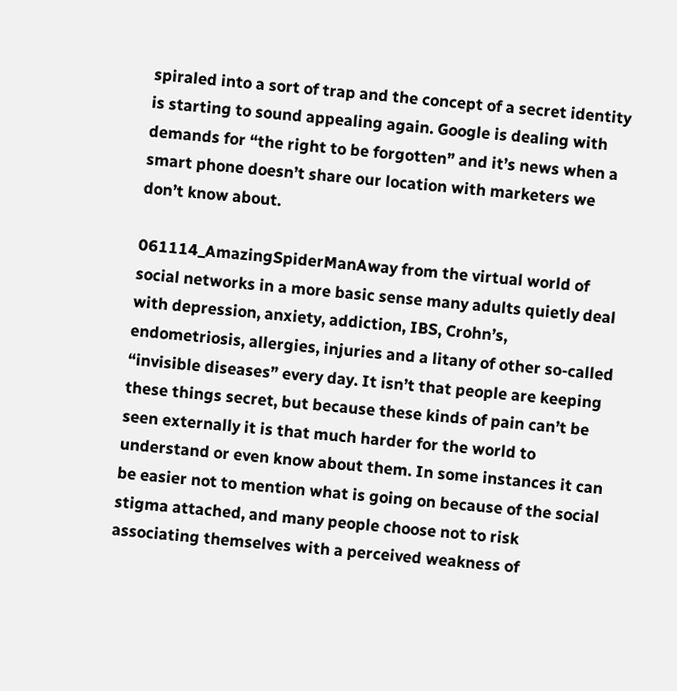spiraled into a sort of trap and the concept of a secret identity is starting to sound appealing again. Google is dealing with demands for “the right to be forgotten” and it’s news when a smart phone doesn’t share our location with marketers we don’t know about.

061114_AmazingSpiderManAway from the virtual world of social networks in a more basic sense many adults quietly deal with depression, anxiety, addiction, IBS, Crohn’s, endometriosis, allergies, injuries and a litany of other so-called “invisible diseases” every day. It isn’t that people are keeping these things secret, but because these kinds of pain can’t be seen externally it is that much harder for the world to understand or even know about them. In some instances it can be easier not to mention what is going on because of the social stigma attached, and many people choose not to risk associating themselves with a perceived weakness of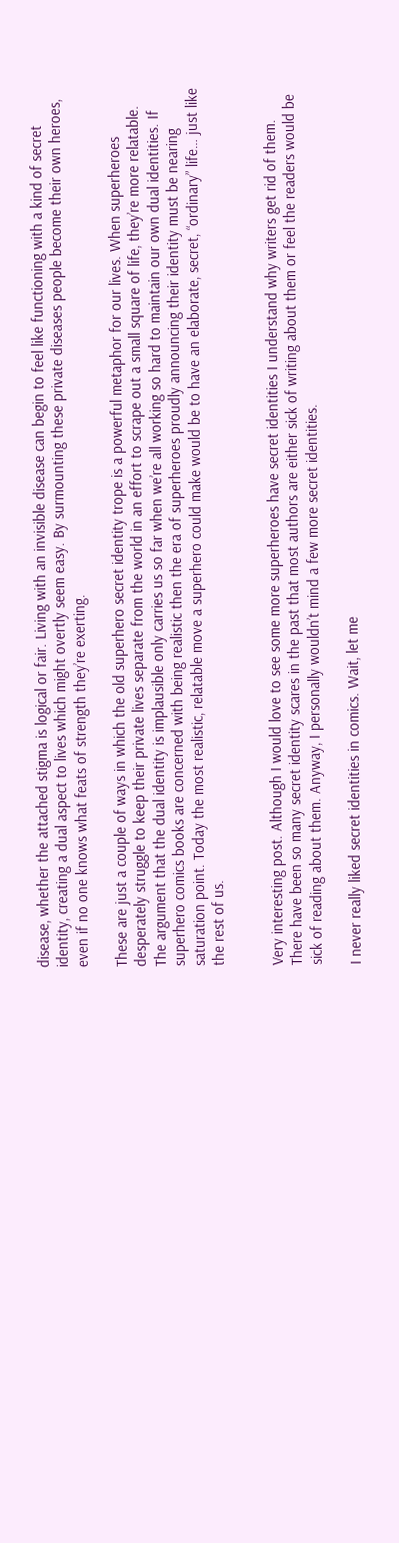disease, whether the attached stigma is logical or fair. Living with an invisible disease can begin to feel like functioning with a kind of secret identity, creating a dual aspect to lives which might overtly seem easy. By surmounting these private diseases people become their own heroes, even if no one knows what feats of strength they’re exerting.

These are just a couple of ways in which the old superhero secret identity trope is a powerful metaphor for our lives. When superheroes desperately struggle to keep their private lives separate from the world in an effort to scrape out a small square of life, they’re more relatable. The argument that the dual identity is implausible only carries us so far when we’re all working so hard to maintain our own dual identities. If superhero comics books are concerned with being realistic then the era of superheroes proudly announcing their identity must be nearing saturation point. Today the most realistic, relatable move a superhero could make would be to have an elaborate, secret, “ordinary” life… just like the rest of us.


Very interesting post. Although I would love to see some more superheroes have secret identities I understand why writers get rid of them. There have been so many secret identity scares in the past that most authors are either sick of writing about them or feel the readers would be sick of reading about them. Anyway, I personally wouldn’t mind a few more secret identities.

I never really liked secret identities in comics. Wait, let me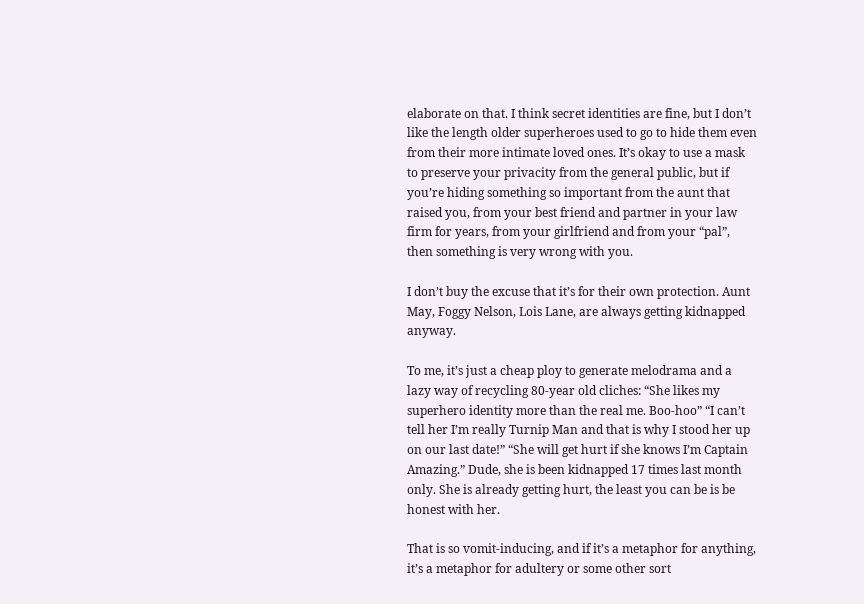elaborate on that. I think secret identities are fine, but I don’t like the length older superheroes used to go to hide them even from their more intimate loved ones. It’s okay to use a mask to preserve your privacity from the general public, but if you’re hiding something so important from the aunt that raised you, from your best friend and partner in your law firm for years, from your girlfriend and from your “pal”, then something is very wrong with you.

I don’t buy the excuse that it’s for their own protection. Aunt May, Foggy Nelson, Lois Lane, are always getting kidnapped anyway.

To me, it’s just a cheap ploy to generate melodrama and a lazy way of recycling 80-year old cliches: “She likes my superhero identity more than the real me. Boo-hoo” “I can’t tell her I’m really Turnip Man and that is why I stood her up on our last date!” “She will get hurt if she knows I’m Captain Amazing.” Dude, she is been kidnapped 17 times last month only. She is already getting hurt, the least you can be is be honest with her.

That is so vomit-inducing, and if it’s a metaphor for anything, it’s a metaphor for adultery or some other sort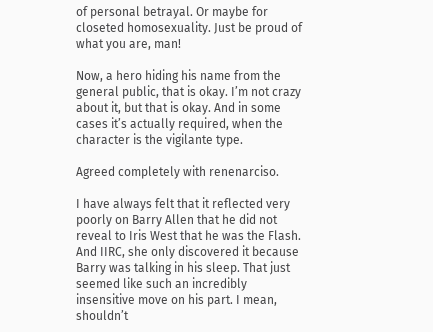of personal betrayal. Or maybe for closeted homosexuality. Just be proud of what you are, man!

Now, a hero hiding his name from the general public, that is okay. I’m not crazy about it, but that is okay. And in some cases it’s actually required, when the character is the vigilante type.

Agreed completely with renenarciso.

I have always felt that it reflected very poorly on Barry Allen that he did not reveal to Iris West that he was the Flash. And IIRC, she only discovered it because Barry was talking in his sleep. That just seemed like such an incredibly insensitive move on his part. I mean, shouldn’t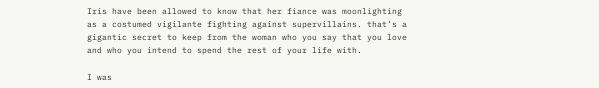Iris have been allowed to know that her fiance was moonlighting as a costumed vigilante fighting against supervillains. that’s a gigantic secret to keep from the woman who you say that you love and who you intend to spend the rest of your life with.

I was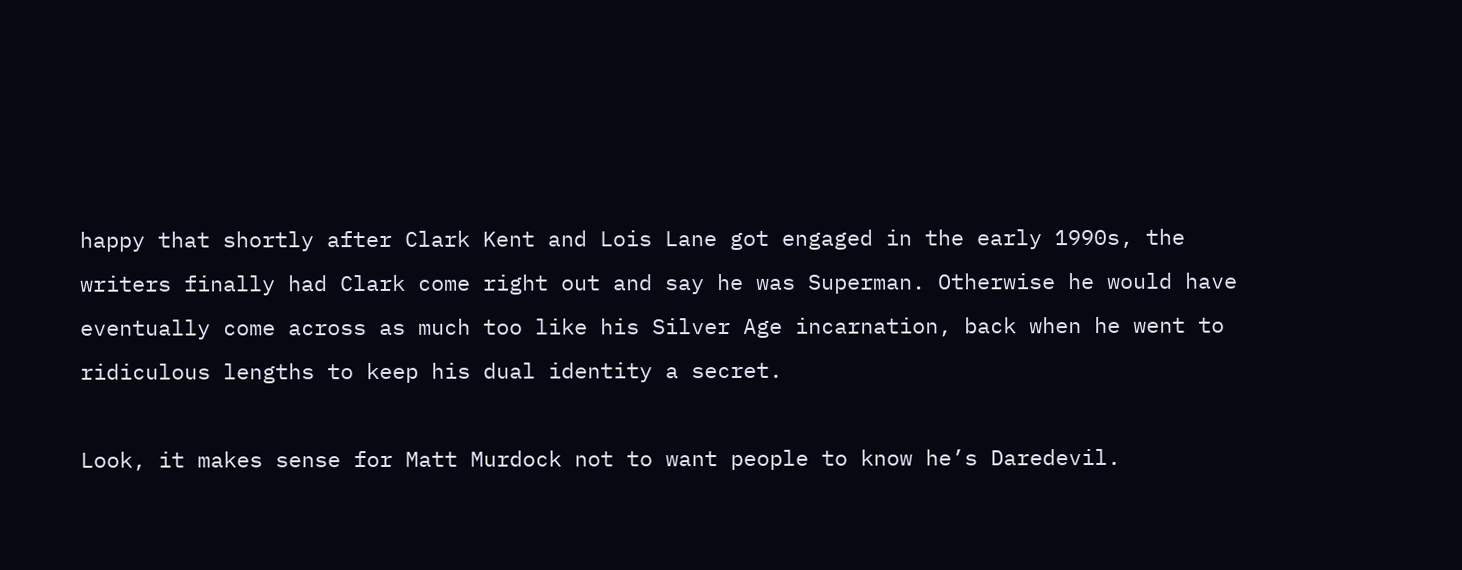happy that shortly after Clark Kent and Lois Lane got engaged in the early 1990s, the writers finally had Clark come right out and say he was Superman. Otherwise he would have eventually come across as much too like his Silver Age incarnation, back when he went to ridiculous lengths to keep his dual identity a secret.

Look, it makes sense for Matt Murdock not to want people to know he’s Daredevil.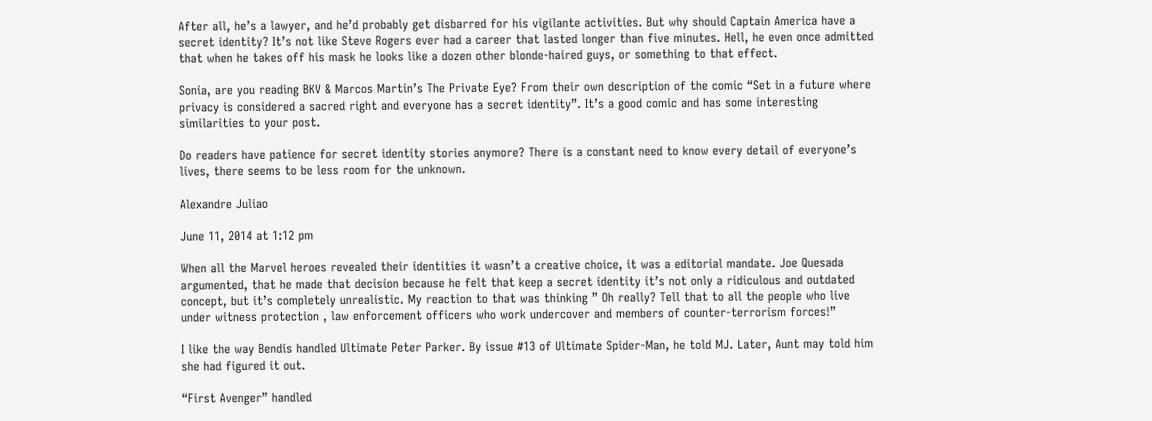After all, he’s a lawyer, and he’d probably get disbarred for his vigilante activities. But why should Captain America have a secret identity? It’s not like Steve Rogers ever had a career that lasted longer than five minutes. Hell, he even once admitted that when he takes off his mask he looks like a dozen other blonde-haired guys, or something to that effect.

Sonia, are you reading BKV & Marcos Martin’s The Private Eye? From their own description of the comic “Set in a future where privacy is considered a sacred right and everyone has a secret identity”. It’s a good comic and has some interesting similarities to your post.

Do readers have patience for secret identity stories anymore? There is a constant need to know every detail of everyone’s lives, there seems to be less room for the unknown.

Alexandre Juliao

June 11, 2014 at 1:12 pm

When all the Marvel heroes revealed their identities it wasn’t a creative choice, it was a editorial mandate. Joe Quesada argumented, that he made that decision because he felt that keep a secret identity it’s not only a ridiculous and outdated concept, but it’s completely unrealistic. My reaction to that was thinking ” Oh really? Tell that to all the people who live under witness protection , law enforcement officers who work undercover and members of counter-terrorism forces!”

I like the way Bendis handled Ultimate Peter Parker. By issue #13 of Ultimate Spider-Man, he told MJ. Later, Aunt may told him she had figured it out.

“First Avenger” handled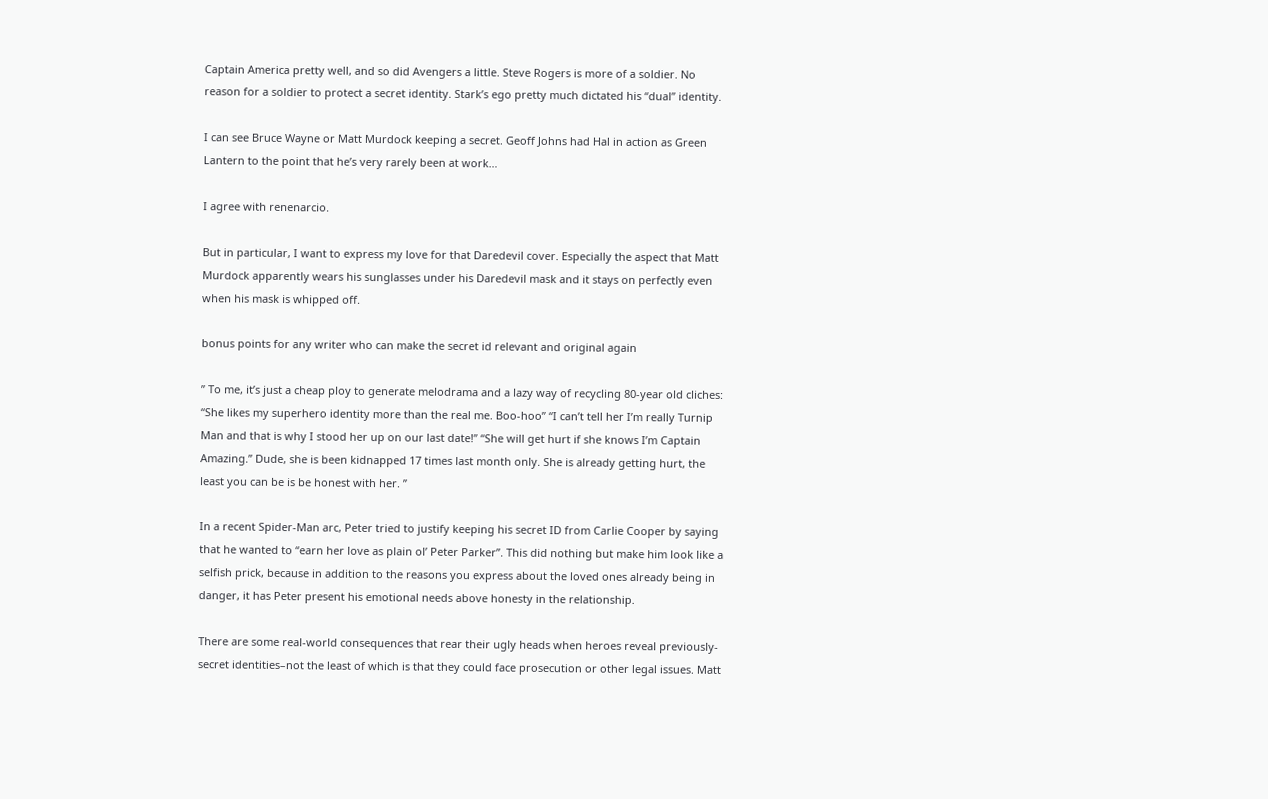Captain America pretty well, and so did Avengers a little. Steve Rogers is more of a soldier. No reason for a soldier to protect a secret identity. Stark’s ego pretty much dictated his “dual” identity.

I can see Bruce Wayne or Matt Murdock keeping a secret. Geoff Johns had Hal in action as Green Lantern to the point that he’s very rarely been at work…

I agree with renenarcio.

But in particular, I want to express my love for that Daredevil cover. Especially the aspect that Matt Murdock apparently wears his sunglasses under his Daredevil mask and it stays on perfectly even when his mask is whipped off.

bonus points for any writer who can make the secret id relevant and original again

” To me, it’s just a cheap ploy to generate melodrama and a lazy way of recycling 80-year old cliches: “She likes my superhero identity more than the real me. Boo-hoo” “I can’t tell her I’m really Turnip Man and that is why I stood her up on our last date!” “She will get hurt if she knows I’m Captain Amazing.” Dude, she is been kidnapped 17 times last month only. She is already getting hurt, the least you can be is be honest with her. ”

In a recent Spider-Man arc, Peter tried to justify keeping his secret ID from Carlie Cooper by saying that he wanted to “earn her love as plain ol’ Peter Parker”. This did nothing but make him look like a selfish prick, because in addition to the reasons you express about the loved ones already being in danger, it has Peter present his emotional needs above honesty in the relationship.

There are some real-world consequences that rear their ugly heads when heroes reveal previously-secret identities–not the least of which is that they could face prosecution or other legal issues. Matt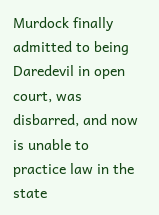Murdock finally admitted to being Daredevil in open court, was disbarred, and now is unable to practice law in the state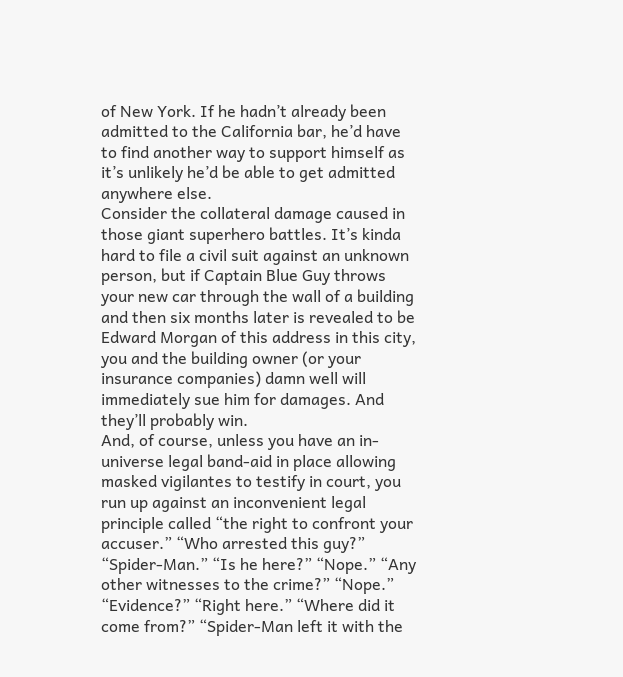of New York. If he hadn’t already been admitted to the California bar, he’d have to find another way to support himself as it’s unlikely he’d be able to get admitted anywhere else.
Consider the collateral damage caused in those giant superhero battles. It’s kinda hard to file a civil suit against an unknown person, but if Captain Blue Guy throws your new car through the wall of a building and then six months later is revealed to be Edward Morgan of this address in this city, you and the building owner (or your insurance companies) damn well will immediately sue him for damages. And they’ll probably win.
And, of course, unless you have an in-universe legal band-aid in place allowing masked vigilantes to testify in court, you run up against an inconvenient legal principle called “the right to confront your accuser.” “Who arrested this guy?” “Spider-Man.” “Is he here?” “Nope.” “Any other witnesses to the crime?” “Nope.” “Evidence?” “Right here.” “Where did it come from?” “Spider-Man left it with the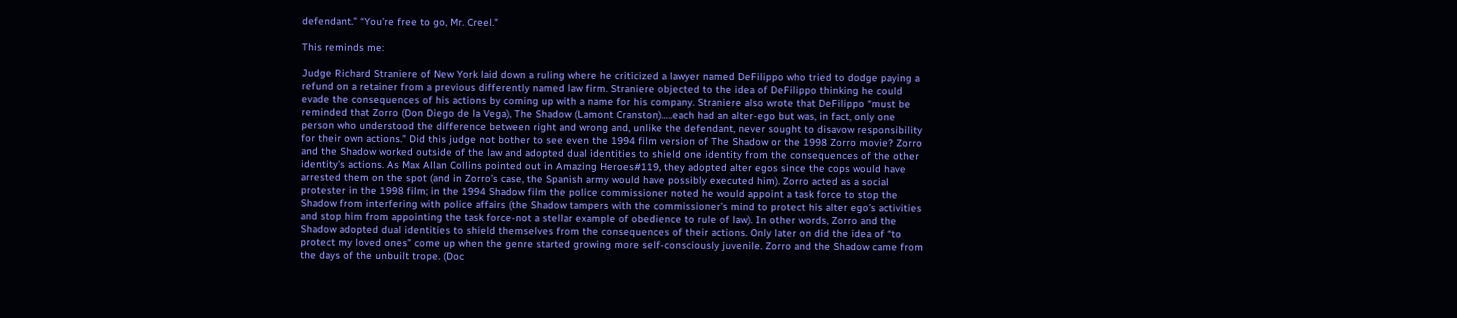defendant.” “You’re free to go, Mr. Creel.”

This reminds me:

Judge Richard Straniere of New York laid down a ruling where he criticized a lawyer named DeFilippo who tried to dodge paying a refund on a retainer from a previous differently named law firm. Straniere objected to the idea of DeFilippo thinking he could evade the consequences of his actions by coming up with a name for his company. Straniere also wrote that DeFilippo “must be reminded that Zorro (Don Diego de la Vega), The Shadow (Lamont Cranston)…..each had an alter-ego but was, in fact, only one person who understood the difference between right and wrong and, unlike the defendant, never sought to disavow responsibility for their own actions.” Did this judge not bother to see even the 1994 film version of The Shadow or the 1998 Zorro movie? Zorro and the Shadow worked outside of the law and adopted dual identities to shield one identity from the consequences of the other identity’s actions. As Max Allan Collins pointed out in Amazing Heroes#119, they adopted alter egos since the cops would have arrested them on the spot (and in Zorro’s case, the Spanish army would have possibly executed him). Zorro acted as a social protester in the 1998 film; in the 1994 Shadow film the police commissioner noted he would appoint a task force to stop the Shadow from interfering with police affairs (the Shadow tampers with the commissioner’s mind to protect his alter ego’s activities and stop him from appointing the task force-not a stellar example of obedience to rule of law). In other words, Zorro and the Shadow adopted dual identities to shield themselves from the consequences of their actions. Only later on did the idea of “to protect my loved ones” come up when the genre started growing more self-consciously juvenile. Zorro and the Shadow came from the days of the unbuilt trope. (Doc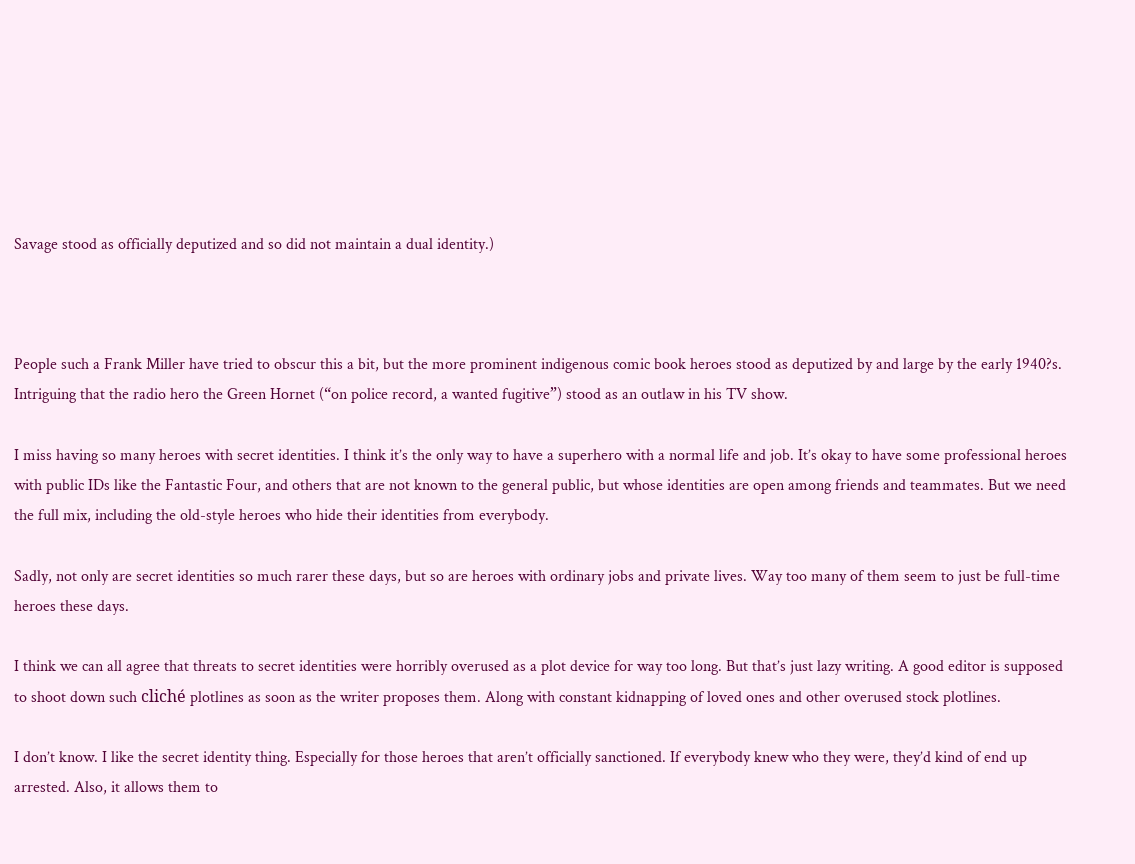Savage stood as officially deputized and so did not maintain a dual identity.)



People such a Frank Miller have tried to obscur this a bit, but the more prominent indigenous comic book heroes stood as deputized by and large by the early 1940?s. Intriguing that the radio hero the Green Hornet (“on police record, a wanted fugitive”) stood as an outlaw in his TV show.

I miss having so many heroes with secret identities. I think it’s the only way to have a superhero with a normal life and job. It’s okay to have some professional heroes with public IDs like the Fantastic Four, and others that are not known to the general public, but whose identities are open among friends and teammates. But we need the full mix, including the old-style heroes who hide their identities from everybody.

Sadly, not only are secret identities so much rarer these days, but so are heroes with ordinary jobs and private lives. Way too many of them seem to just be full-time heroes these days.

I think we can all agree that threats to secret identities were horribly overused as a plot device for way too long. But that’s just lazy writing. A good editor is supposed to shoot down such cliché plotlines as soon as the writer proposes them. Along with constant kidnapping of loved ones and other overused stock plotlines.

I don’t know. I like the secret identity thing. Especially for those heroes that aren’t officially sanctioned. If everybody knew who they were, they’d kind of end up arrested. Also, it allows them to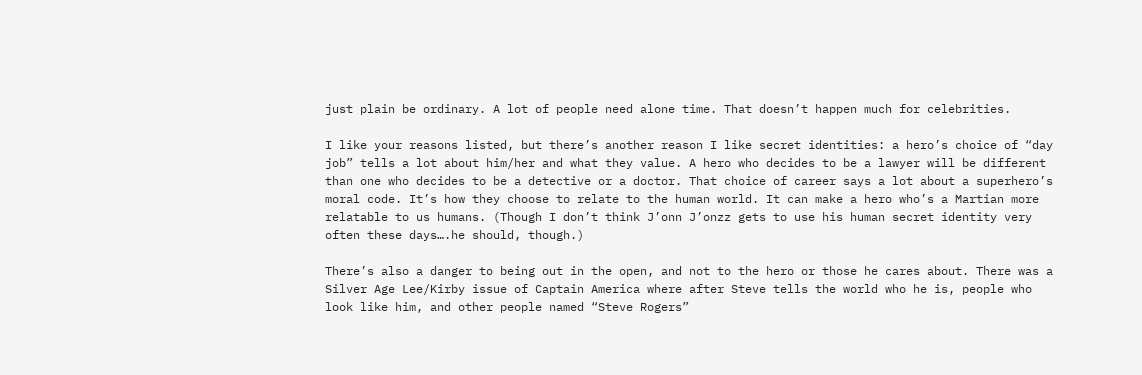just plain be ordinary. A lot of people need alone time. That doesn’t happen much for celebrities.

I like your reasons listed, but there’s another reason I like secret identities: a hero’s choice of “day job” tells a lot about him/her and what they value. A hero who decides to be a lawyer will be different than one who decides to be a detective or a doctor. That choice of career says a lot about a superhero’s moral code. It’s how they choose to relate to the human world. It can make a hero who’s a Martian more relatable to us humans. (Though I don’t think J’onn J’onzz gets to use his human secret identity very often these days….he should, though.)

There’s also a danger to being out in the open, and not to the hero or those he cares about. There was a Silver Age Lee/Kirby issue of Captain America where after Steve tells the world who he is, people who look like him, and other people named “Steve Rogers”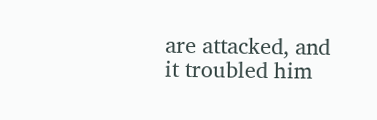are attacked, and it troubled him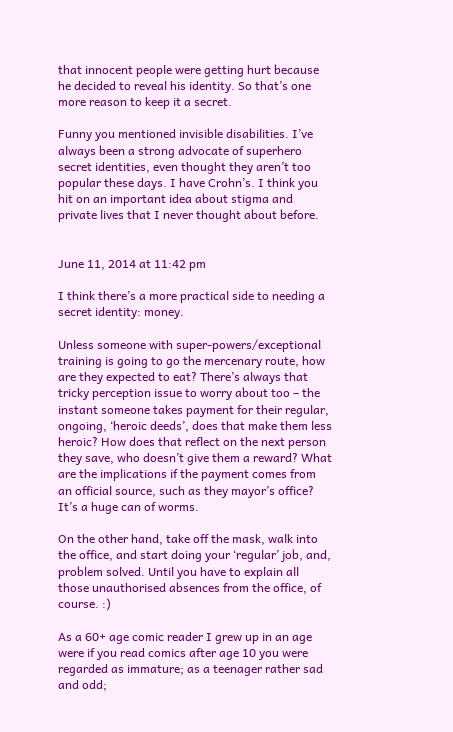that innocent people were getting hurt because he decided to reveal his identity. So that’s one more reason to keep it a secret.

Funny you mentioned invisible disabilities. I’ve always been a strong advocate of superhero secret identities, even thought they aren’t too popular these days. I have Crohn’s. I think you hit on an important idea about stigma and private lives that I never thought about before.


June 11, 2014 at 11:42 pm

I think there’s a more practical side to needing a secret identity: money.

Unless someone with super-powers/exceptional training is going to go the mercenary route, how are they expected to eat? There’s always that tricky perception issue to worry about too – the instant someone takes payment for their regular, ongoing, ‘heroic deeds’, does that make them less heroic? How does that reflect on the next person they save, who doesn’t give them a reward? What are the implications if the payment comes from an official source, such as they mayor’s office? It’s a huge can of worms.

On the other hand, take off the mask, walk into the office, and start doing your ‘regular’ job, and, problem solved. Until you have to explain all those unauthorised absences from the office, of course. :)

As a 60+ age comic reader I grew up in an age were if you read comics after age 10 you were regarded as immature; as a teenager rather sad and odd;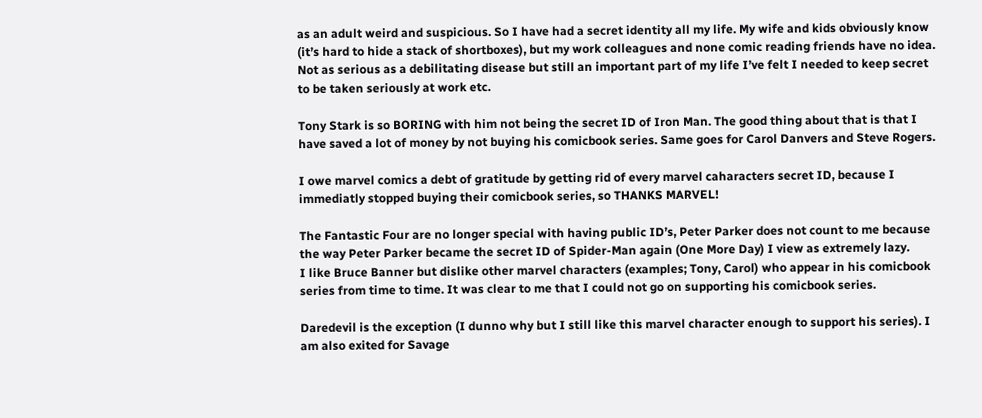as an adult weird and suspicious. So I have had a secret identity all my life. My wife and kids obviously know (it’s hard to hide a stack of shortboxes), but my work colleagues and none comic reading friends have no idea. Not as serious as a debilitating disease but still an important part of my life I’ve felt I needed to keep secret to be taken seriously at work etc.

Tony Stark is so BORING with him not being the secret ID of Iron Man. The good thing about that is that I have saved a lot of money by not buying his comicbook series. Same goes for Carol Danvers and Steve Rogers.

I owe marvel comics a debt of gratitude by getting rid of every marvel caharacters secret ID, because I immediatly stopped buying their comicbook series, so THANKS MARVEL!

The Fantastic Four are no longer special with having public ID’s, Peter Parker does not count to me because the way Peter Parker became the secret ID of Spider-Man again (One More Day) I view as extremely lazy.
I like Bruce Banner but dislike other marvel characters (examples; Tony, Carol) who appear in his comicbook series from time to time. It was clear to me that I could not go on supporting his comicbook series.

Daredevil is the exception (I dunno why but I still like this marvel character enough to support his series). I am also exited for Savage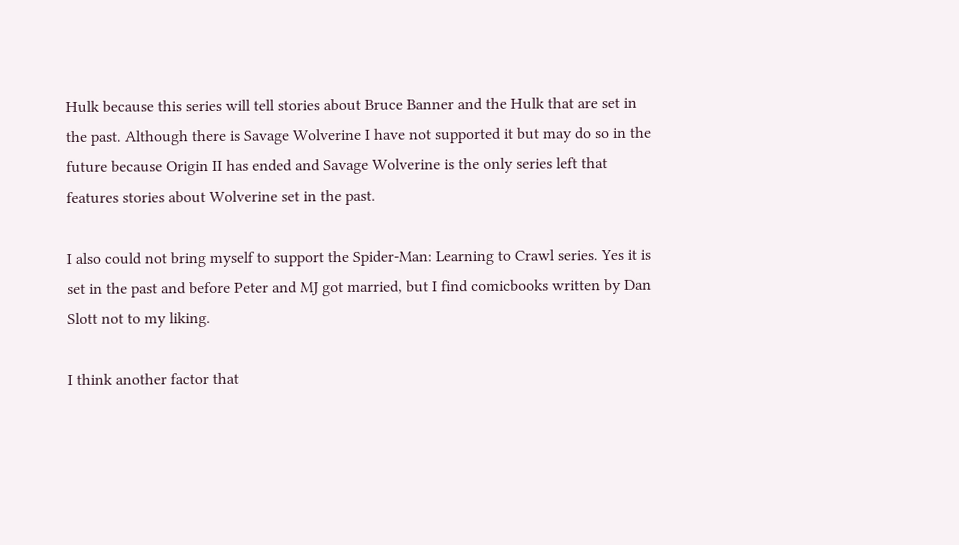Hulk because this series will tell stories about Bruce Banner and the Hulk that are set in the past. Although there is Savage Wolverine I have not supported it but may do so in the future because Origin II has ended and Savage Wolverine is the only series left that features stories about Wolverine set in the past.

I also could not bring myself to support the Spider-Man: Learning to Crawl series. Yes it is set in the past and before Peter and MJ got married, but I find comicbooks written by Dan Slott not to my liking.

I think another factor that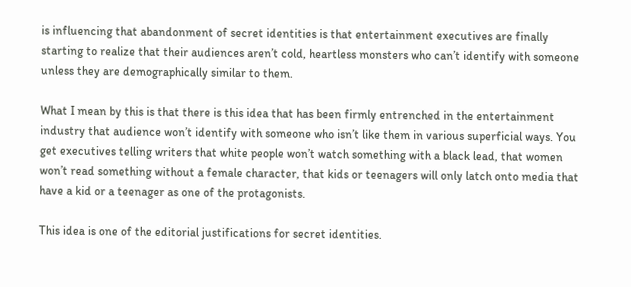is influencing that abandonment of secret identities is that entertainment executives are finally starting to realize that their audiences aren’t cold, heartless monsters who can’t identify with someone unless they are demographically similar to them.

What I mean by this is that there is this idea that has been firmly entrenched in the entertainment industry that audience won’t identify with someone who isn’t like them in various superficial ways. You get executives telling writers that white people won’t watch something with a black lead, that women won’t read something without a female character, that kids or teenagers will only latch onto media that have a kid or a teenager as one of the protagonists.

This idea is one of the editorial justifications for secret identities.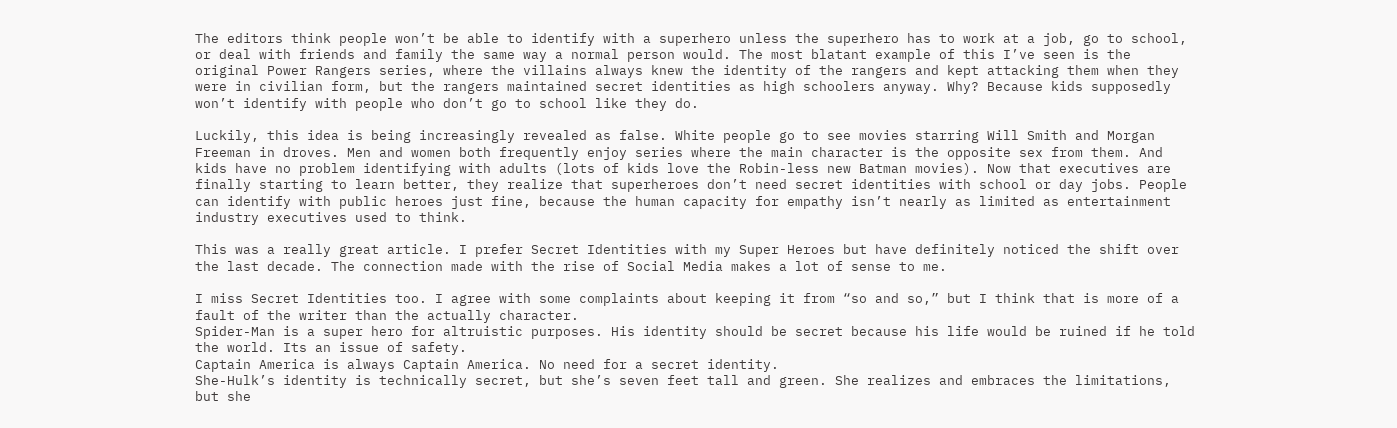The editors think people won’t be able to identify with a superhero unless the superhero has to work at a job, go to school, or deal with friends and family the same way a normal person would. The most blatant example of this I’ve seen is the original Power Rangers series, where the villains always knew the identity of the rangers and kept attacking them when they were in civilian form, but the rangers maintained secret identities as high schoolers anyway. Why? Because kids supposedly won’t identify with people who don’t go to school like they do.

Luckily, this idea is being increasingly revealed as false. White people go to see movies starring Will Smith and Morgan Freeman in droves. Men and women both frequently enjoy series where the main character is the opposite sex from them. And kids have no problem identifying with adults (lots of kids love the Robin-less new Batman movies). Now that executives are finally starting to learn better, they realize that superheroes don’t need secret identities with school or day jobs. People can identify with public heroes just fine, because the human capacity for empathy isn’t nearly as limited as entertainment industry executives used to think.

This was a really great article. I prefer Secret Identities with my Super Heroes but have definitely noticed the shift over the last decade. The connection made with the rise of Social Media makes a lot of sense to me.

I miss Secret Identities too. I agree with some complaints about keeping it from “so and so,” but I think that is more of a fault of the writer than the actually character.
Spider-Man is a super hero for altruistic purposes. His identity should be secret because his life would be ruined if he told the world. Its an issue of safety.
Captain America is always Captain America. No need for a secret identity.
She-Hulk’s identity is technically secret, but she’s seven feet tall and green. She realizes and embraces the limitations, but she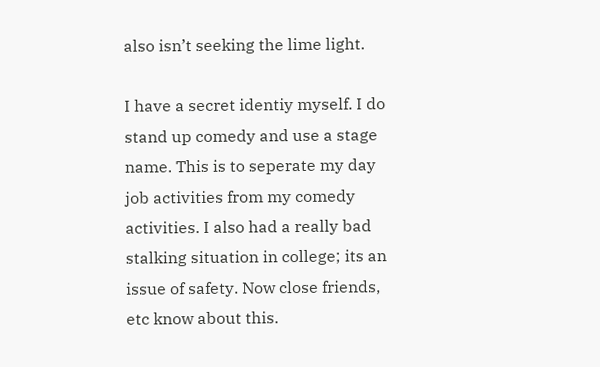also isn’t seeking the lime light.

I have a secret identiy myself. I do stand up comedy and use a stage name. This is to seperate my day job activities from my comedy activities. I also had a really bad stalking situation in college; its an issue of safety. Now close friends, etc know about this.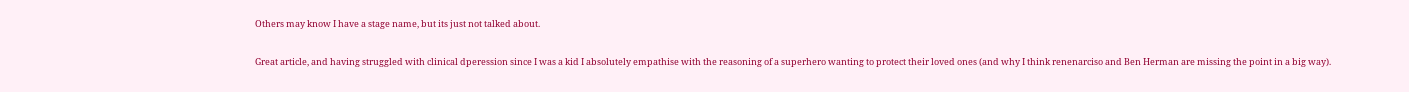Others may know I have a stage name, but its just not talked about.

Great article, and having struggled with clinical dperession since I was a kid I absolutely empathise with the reasoning of a superhero wanting to protect their loved ones (and why I think renenarciso and Ben Herman are missing the point in a big way).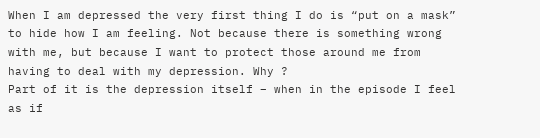When I am depressed the very first thing I do is “put on a mask” to hide how I am feeling. Not because there is something wrong with me, but because I want to protect those around me from having to deal with my depression. Why ?
Part of it is the depression itself – when in the episode I feel as if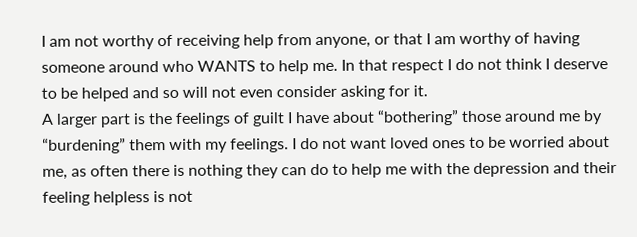I am not worthy of receiving help from anyone, or that I am worthy of having someone around who WANTS to help me. In that respect I do not think I deserve to be helped and so will not even consider asking for it.
A larger part is the feelings of guilt I have about “bothering” those around me by “burdening” them with my feelings. I do not want loved ones to be worried about me, as often there is nothing they can do to help me with the depression and their feeling helpless is not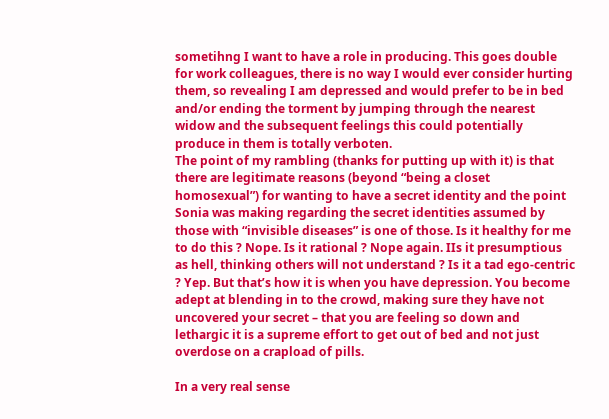sometihng I want to have a role in producing. This goes double for work colleagues, there is no way I would ever consider hurting them, so revealing I am depressed and would prefer to be in bed and/or ending the torment by jumping through the nearest widow and the subsequent feelings this could potentially produce in them is totally verboten.
The point of my rambling (thanks for putting up with it) is that there are legitimate reasons (beyond “being a closet homosexual”) for wanting to have a secret identity and the point Sonia was making regarding the secret identities assumed by those with “invisible diseases” is one of those. Is it healthy for me to do this ? Nope. Is it rational ? Nope again. IIs it presumptious as hell, thinking others will not understand ? Is it a tad ego-centric ? Yep. But that’s how it is when you have depression. You become adept at blending in to the crowd, making sure they have not uncovered your secret – that you are feeling so down and lethargic it is a supreme effort to get out of bed and not just overdose on a crapload of pills.

In a very real sense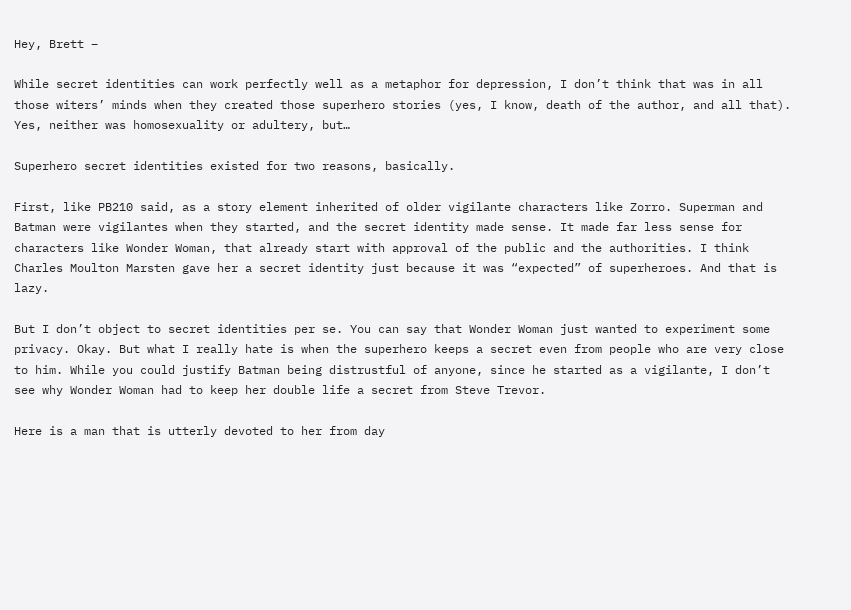Hey, Brett –

While secret identities can work perfectly well as a metaphor for depression, I don’t think that was in all those witers’ minds when they created those superhero stories (yes, I know, death of the author, and all that). Yes, neither was homosexuality or adultery, but…

Superhero secret identities existed for two reasons, basically.

First, like PB210 said, as a story element inherited of older vigilante characters like Zorro. Superman and Batman were vigilantes when they started, and the secret identity made sense. It made far less sense for characters like Wonder Woman, that already start with approval of the public and the authorities. I think Charles Moulton Marsten gave her a secret identity just because it was “expected” of superheroes. And that is lazy.

But I don’t object to secret identities per se. You can say that Wonder Woman just wanted to experiment some privacy. Okay. But what I really hate is when the superhero keeps a secret even from people who are very close to him. While you could justify Batman being distrustful of anyone, since he started as a vigilante, I don’t see why Wonder Woman had to keep her double life a secret from Steve Trevor.

Here is a man that is utterly devoted to her from day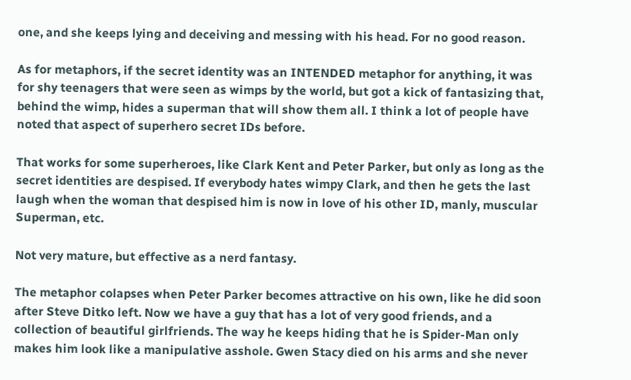one, and she keeps lying and deceiving and messing with his head. For no good reason.

As for metaphors, if the secret identity was an INTENDED metaphor for anything, it was for shy teenagers that were seen as wimps by the world, but got a kick of fantasizing that, behind the wimp, hides a superman that will show them all. I think a lot of people have noted that aspect of superhero secret IDs before.

That works for some superheroes, like Clark Kent and Peter Parker, but only as long as the secret identities are despised. If everybody hates wimpy Clark, and then he gets the last laugh when the woman that despised him is now in love of his other ID, manly, muscular Superman, etc.

Not very mature, but effective as a nerd fantasy.

The metaphor colapses when Peter Parker becomes attractive on his own, like he did soon after Steve Ditko left. Now we have a guy that has a lot of very good friends, and a collection of beautiful girlfriends. The way he keeps hiding that he is Spider-Man only makes him look like a manipulative asshole. Gwen Stacy died on his arms and she never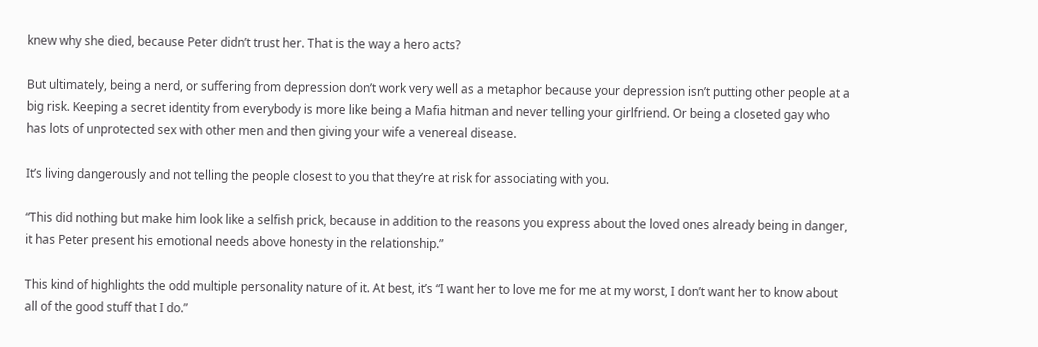knew why she died, because Peter didn’t trust her. That is the way a hero acts?

But ultimately, being a nerd, or suffering from depression don’t work very well as a metaphor because your depression isn’t putting other people at a big risk. Keeping a secret identity from everybody is more like being a Mafia hitman and never telling your girlfriend. Or being a closeted gay who has lots of unprotected sex with other men and then giving your wife a venereal disease.

It’s living dangerously and not telling the people closest to you that they’re at risk for associating with you.

“This did nothing but make him look like a selfish prick, because in addition to the reasons you express about the loved ones already being in danger, it has Peter present his emotional needs above honesty in the relationship.”

This kind of highlights the odd multiple personality nature of it. At best, it’s “I want her to love me for me at my worst, I don’t want her to know about all of the good stuff that I do.”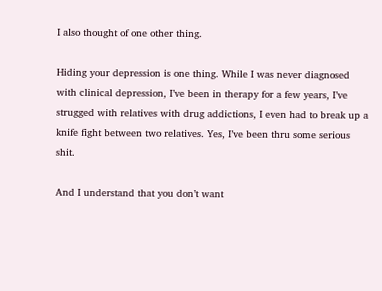I also thought of one other thing.

Hiding your depression is one thing. While I was never diagnosed with clinical depression, I’ve been in therapy for a few years, I’ve strugged with relatives with drug addictions, I even had to break up a knife fight between two relatives. Yes, I’ve been thru some serious shit.

And I understand that you don’t want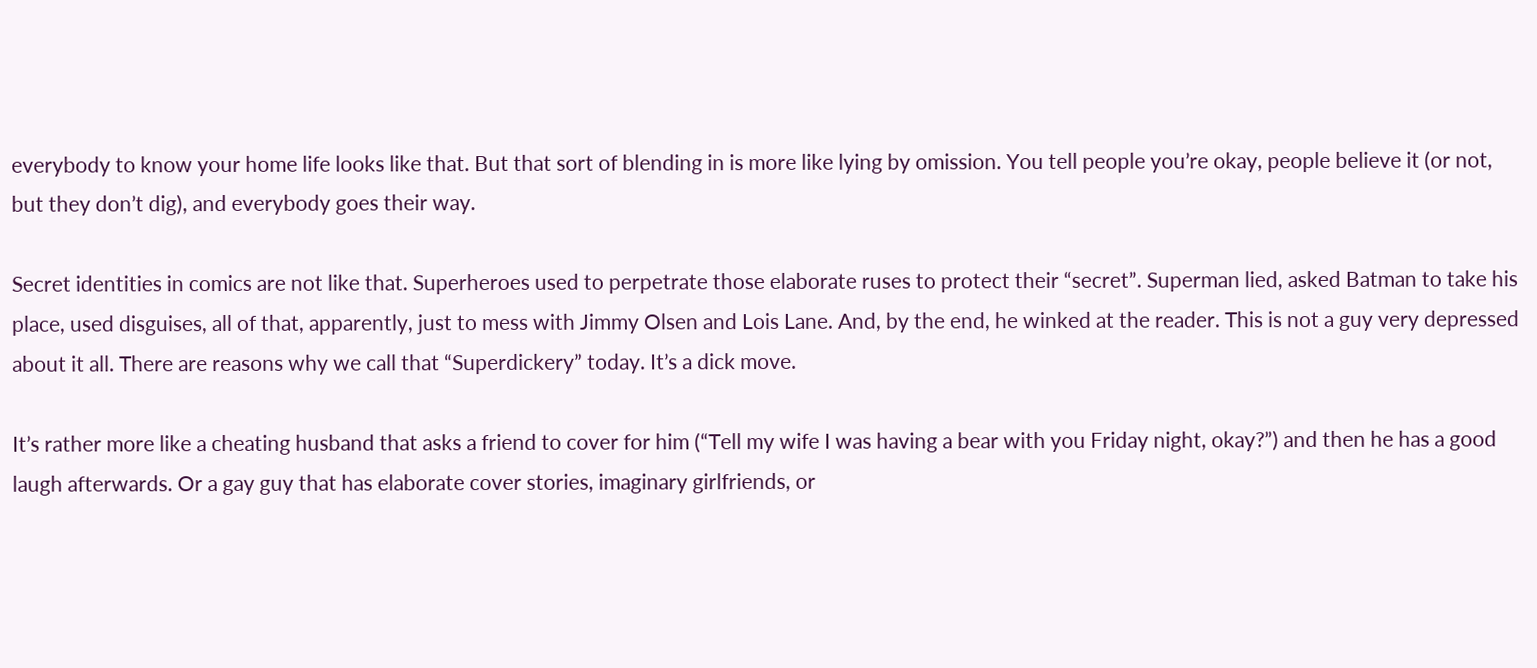everybody to know your home life looks like that. But that sort of blending in is more like lying by omission. You tell people you’re okay, people believe it (or not, but they don’t dig), and everybody goes their way.

Secret identities in comics are not like that. Superheroes used to perpetrate those elaborate ruses to protect their “secret”. Superman lied, asked Batman to take his place, used disguises, all of that, apparently, just to mess with Jimmy Olsen and Lois Lane. And, by the end, he winked at the reader. This is not a guy very depressed about it all. There are reasons why we call that “Superdickery” today. It’s a dick move.

It’s rather more like a cheating husband that asks a friend to cover for him (“Tell my wife I was having a bear with you Friday night, okay?”) and then he has a good laugh afterwards. Or a gay guy that has elaborate cover stories, imaginary girlfriends, or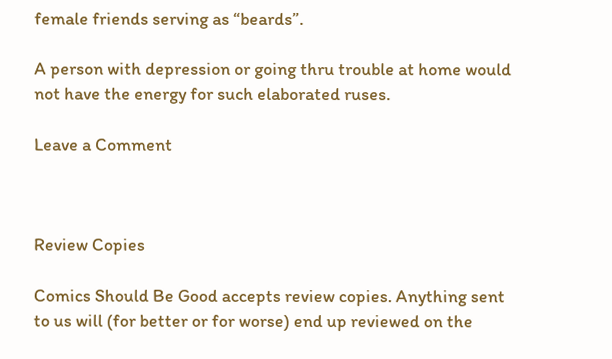female friends serving as “beards”.

A person with depression or going thru trouble at home would not have the energy for such elaborated ruses.

Leave a Comment



Review Copies

Comics Should Be Good accepts review copies. Anything sent to us will (for better or for worse) end up reviewed on the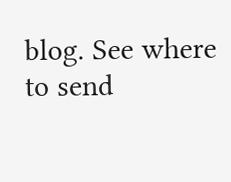blog. See where to send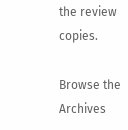the review copies.

Browse the Archives